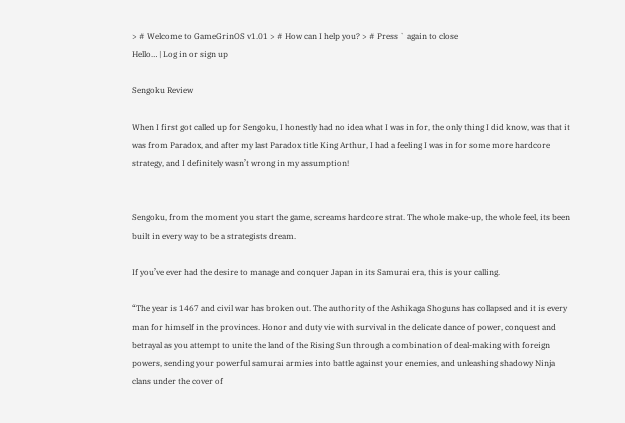> # Welcome to GameGrinOS v1.01 > # How can I help you? > # Press ` again to close
Hello… | Log in or sign up

Sengoku Review

When I first got called up for Sengoku, I honestly had no idea what I was in for, the only thing I did know, was that it was from Paradox, and after my last Paradox title King Arthur, I had a feeling I was in for some more hardcore strategy, and I definitely wasn’t wrong in my assumption!


Sengoku, from the moment you start the game, screams hardcore strat. The whole make-up, the whole feel, its been built in every way to be a strategists dream.

If you’ve ever had the desire to manage and conquer Japan in its Samurai era, this is your calling.

“The year is 1467 and civil war has broken out. The authority of the Ashikaga Shoguns has collapsed and it is every man for himself in the provinces. Honor and duty vie with survival in the delicate dance of power, conquest and betrayal as you attempt to unite the land of the Rising Sun through a combination of deal-making with foreign powers, sending your powerful samurai armies into battle against your enemies, and unleashing shadowy Ninja clans under the cover of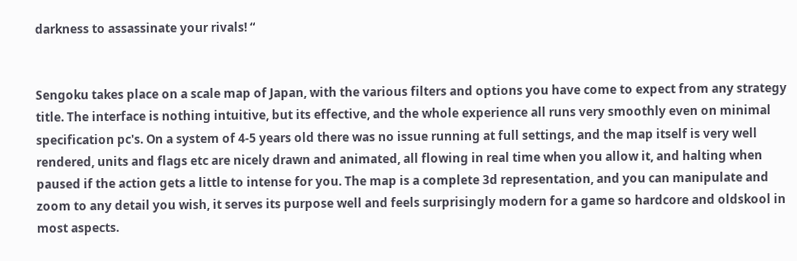darkness to assassinate your rivals! “


Sengoku takes place on a scale map of Japan, with the various filters and options you have come to expect from any strategy title. The interface is nothing intuitive, but its effective, and the whole experience all runs very smoothly even on minimal specification pc's. On a system of 4-5 years old there was no issue running at full settings, and the map itself is very well rendered, units and flags etc are nicely drawn and animated, all flowing in real time when you allow it, and halting when paused if the action gets a little to intense for you. The map is a complete 3d representation, and you can manipulate and zoom to any detail you wish, it serves its purpose well and feels surprisingly modern for a game so hardcore and oldskool in most aspects.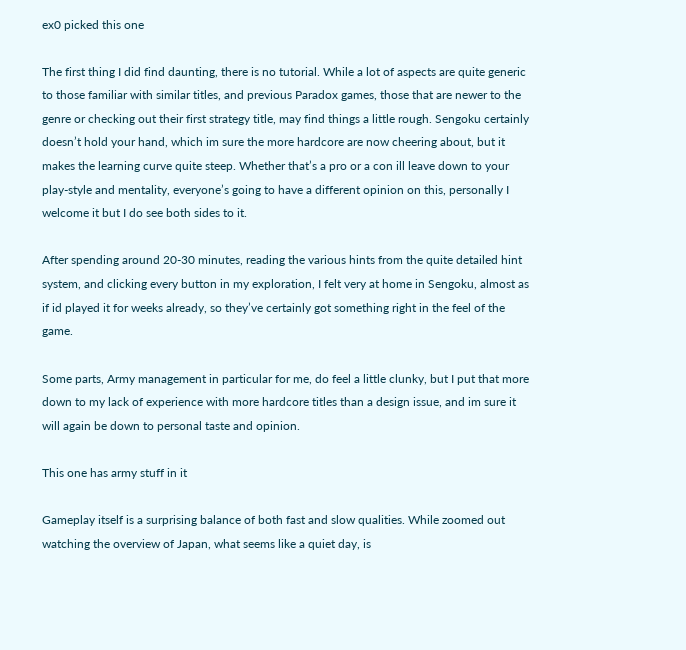ex0 picked this one

The first thing I did find daunting, there is no tutorial. While a lot of aspects are quite generic to those familiar with similar titles, and previous Paradox games, those that are newer to the genre or checking out their first strategy title, may find things a little rough. Sengoku certainly doesn’t hold your hand, which im sure the more hardcore are now cheering about, but it makes the learning curve quite steep. Whether that’s a pro or a con ill leave down to your play-style and mentality, everyone’s going to have a different opinion on this, personally I welcome it but I do see both sides to it.

After spending around 20-30 minutes, reading the various hints from the quite detailed hint system, and clicking every button in my exploration, I felt very at home in Sengoku, almost as if id played it for weeks already, so they’ve certainly got something right in the feel of the game.

Some parts, Army management in particular for me, do feel a little clunky, but I put that more down to my lack of experience with more hardcore titles than a design issue, and im sure it will again be down to personal taste and opinion.

This one has army stuff in it

Gameplay itself is a surprising balance of both fast and slow qualities. While zoomed out watching the overview of Japan, what seems like a quiet day, is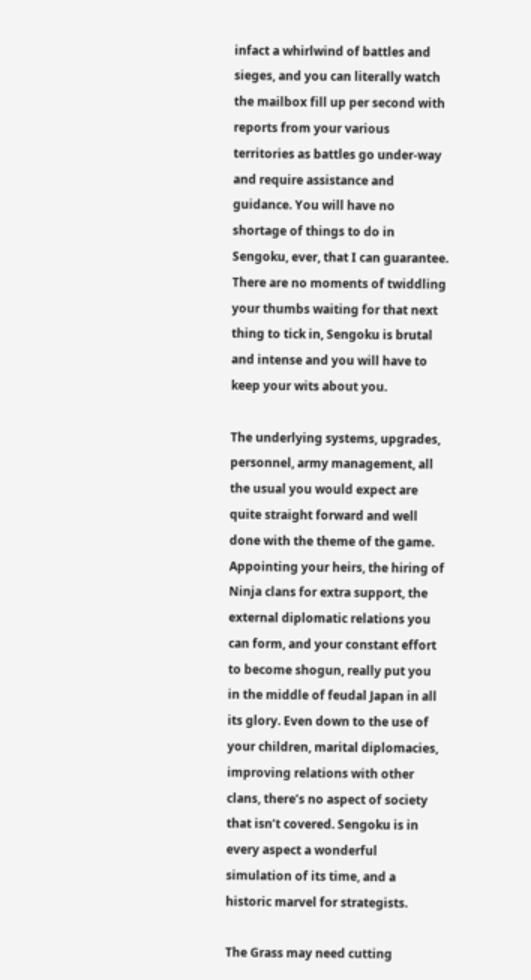infact a whirlwind of battles and sieges, and you can literally watch the mailbox fill up per second with reports from your various territories as battles go under-way and require assistance and guidance. You will have no shortage of things to do in Sengoku, ever, that I can guarantee. There are no moments of twiddling your thumbs waiting for that next thing to tick in, Sengoku is brutal and intense and you will have to keep your wits about you.

The underlying systems, upgrades, personnel, army management, all the usual you would expect are quite straight forward and well done with the theme of the game. Appointing your heirs, the hiring of Ninja clans for extra support, the external diplomatic relations you can form, and your constant effort to become shogun, really put you in the middle of feudal Japan in all its glory. Even down to the use of your children, marital diplomacies, improving relations with other clans, there’s no aspect of society that isn’t covered. Sengoku is in every aspect a wonderful simulation of its time, and a historic marvel for strategists.

The Grass may need cutting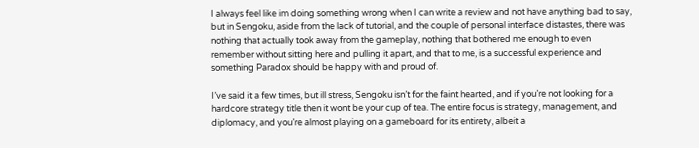I always feel like im doing something wrong when I can write a review and not have anything bad to say, but in Sengoku, aside from the lack of tutorial, and the couple of personal interface distastes, there was nothing that actually took away from the gameplay, nothing that bothered me enough to even remember without sitting here and pulling it apart, and that to me, is a successful experience and something Paradox should be happy with and proud of.

I’ve said it a few times, but ill stress, Sengoku isn’t for the faint hearted, and if you’re not looking for a hardcore strategy title then it wont be your cup of tea. The entire focus is strategy, management, and diplomacy, and you’re almost playing on a gameboard for its entirety, albeit a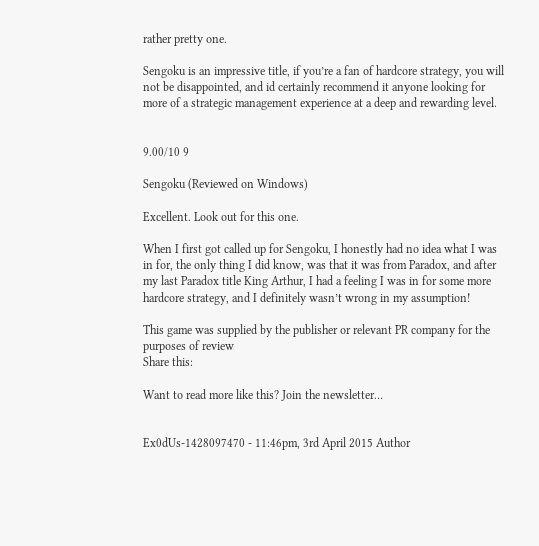rather pretty one.

Sengoku is an impressive title, if you’re a fan of hardcore strategy, you will not be disappointed, and id certainly recommend it anyone looking for more of a strategic management experience at a deep and rewarding level.


9.00/10 9

Sengoku (Reviewed on Windows)

Excellent. Look out for this one.

When I first got called up for Sengoku, I honestly had no idea what I was in for, the only thing I did know, was that it was from Paradox, and after my last Paradox title King Arthur, I had a feeling I was in for some more hardcore strategy, and I definitely wasn’t wrong in my assumption!

This game was supplied by the publisher or relevant PR company for the purposes of review
Share this:

Want to read more like this? Join the newsletter…


Ex0dUs-1428097470 - 11:46pm, 3rd April 2015 Author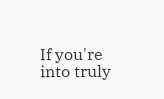If you're into truly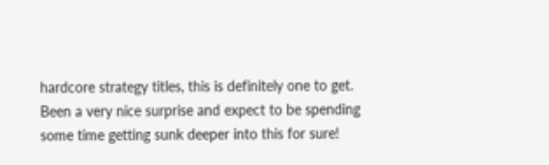hardcore strategy titles, this is definitely one to get. Been a very nice surprise and expect to be spending some time getting sunk deeper into this for sure!